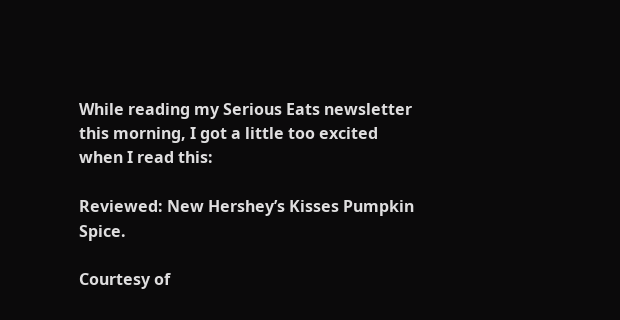While reading my Serious Eats newsletter this morning, I got a little too excited when I read this:

Reviewed: New Hershey’s Kisses Pumpkin Spice.

Courtesy of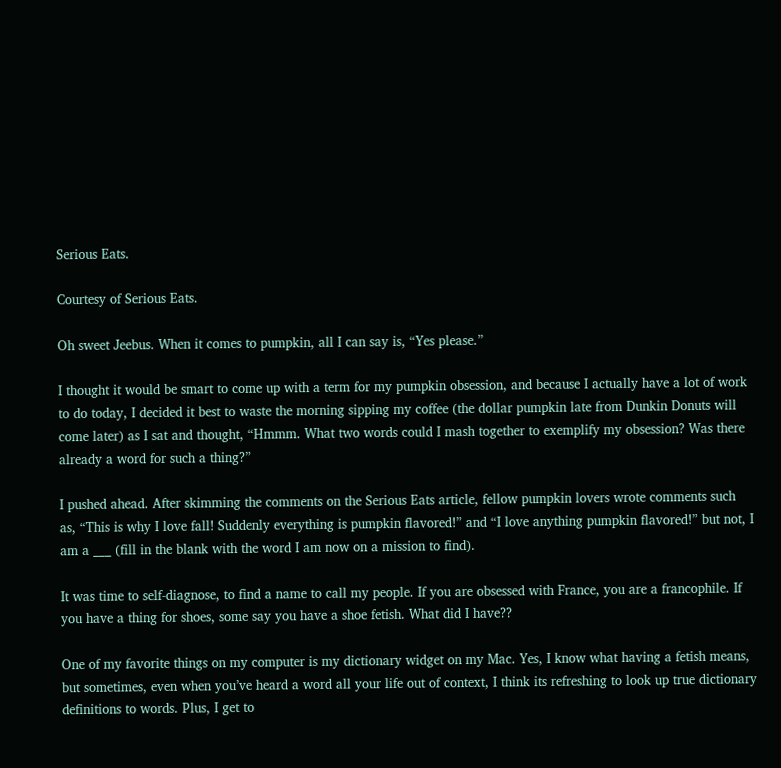Serious Eats.

Courtesy of Serious Eats.

Oh sweet Jeebus. When it comes to pumpkin, all I can say is, “Yes please.”

I thought it would be smart to come up with a term for my pumpkin obsession, and because I actually have a lot of work to do today, I decided it best to waste the morning sipping my coffee (the dollar pumpkin late from Dunkin Donuts will come later) as I sat and thought, “Hmmm. What two words could I mash together to exemplify my obsession? Was there already a word for such a thing?”

I pushed ahead. After skimming the comments on the Serious Eats article, fellow pumpkin lovers wrote comments such as, “This is why I love fall! Suddenly everything is pumpkin flavored!” and “I love anything pumpkin flavored!” but not, I am a ___ (fill in the blank with the word I am now on a mission to find).

It was time to self-diagnose, to find a name to call my people. If you are obsessed with France, you are a francophile. If you have a thing for shoes, some say you have a shoe fetish. What did I have??

One of my favorite things on my computer is my dictionary widget on my Mac. Yes, I know what having a fetish means, but sometimes, even when you’ve heard a word all your life out of context, I think its refreshing to look up true dictionary definitions to words. Plus, I get to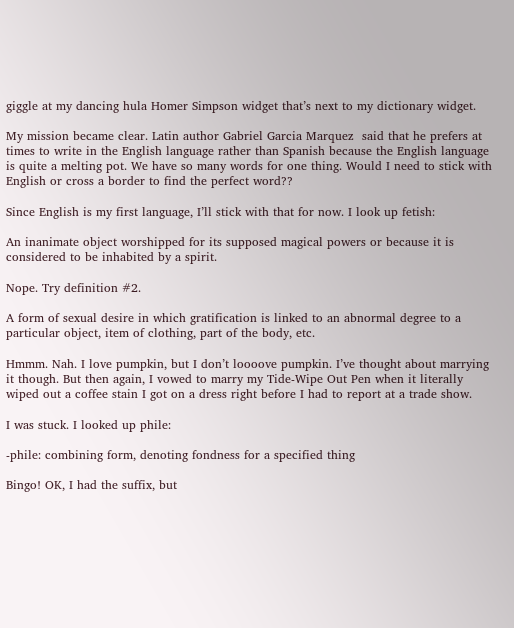giggle at my dancing hula Homer Simpson widget that’s next to my dictionary widget.

My mission became clear. Latin author Gabriel Garcia Marquez  said that he prefers at times to write in the English language rather than Spanish because the English language is quite a melting pot. We have so many words for one thing. Would I need to stick with English or cross a border to find the perfect word??

Since English is my first language, I’ll stick with that for now. I look up fetish:

An inanimate object worshipped for its supposed magical powers or because it is considered to be inhabited by a spirit.

Nope. Try definition #2.

A form of sexual desire in which gratification is linked to an abnormal degree to a particular object, item of clothing, part of the body, etc.

Hmmm. Nah. I love pumpkin, but I don’t loooove pumpkin. I’ve thought about marrying it though. But then again, I vowed to marry my Tide-Wipe Out Pen when it literally wiped out a coffee stain I got on a dress right before I had to report at a trade show.

I was stuck. I looked up phile:

-phile: combining form, denoting fondness for a specified thing

Bingo! OK, I had the suffix, but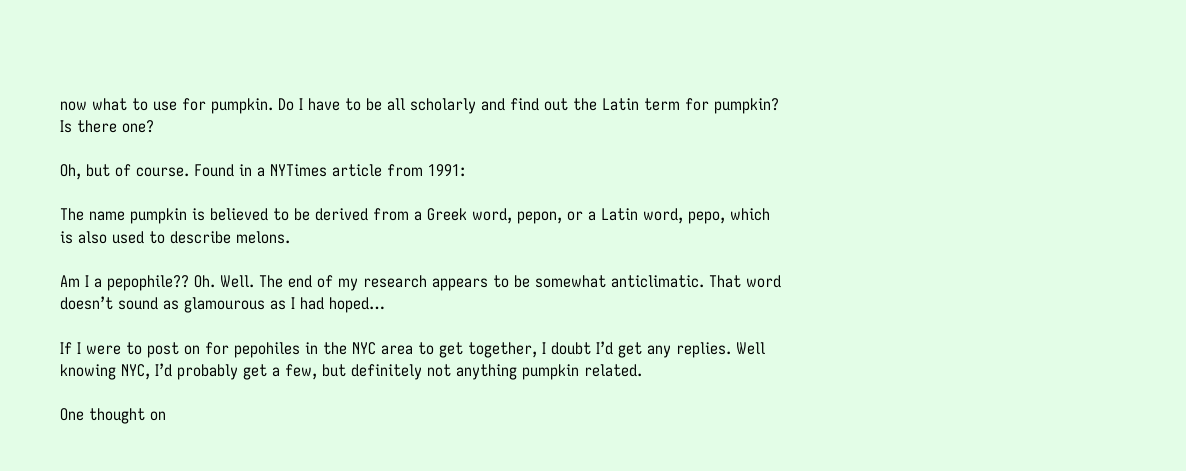now what to use for pumpkin. Do I have to be all scholarly and find out the Latin term for pumpkin? Is there one?

Oh, but of course. Found in a NYTimes article from 1991:

The name pumpkin is believed to be derived from a Greek word, pepon, or a Latin word, pepo, which is also used to describe melons.

Am I a pepophile?? Oh. Well. The end of my research appears to be somewhat anticlimatic. That word doesn’t sound as glamourous as I had hoped…

If I were to post on for pepohiles in the NYC area to get together, I doubt I’d get any replies. Well knowing NYC, I’d probably get a few, but definitely not anything pumpkin related.

One thought on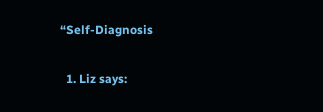“Self-Diagnosis

  1. Liz says: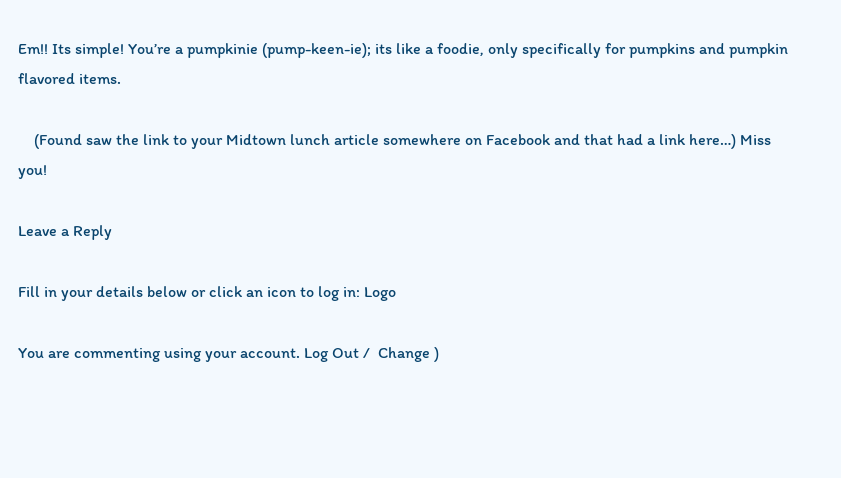Em!! Its simple! You’re a pumpkinie (pump-keen-ie); its like a foodie, only specifically for pumpkins and pumpkin flavored items.

    (Found saw the link to your Midtown lunch article somewhere on Facebook and that had a link here…) Miss you!

Leave a Reply

Fill in your details below or click an icon to log in: Logo

You are commenting using your account. Log Out /  Change )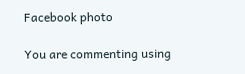Facebook photo

You are commenting using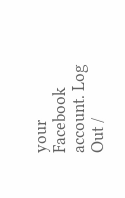your Facebook account. Log Out /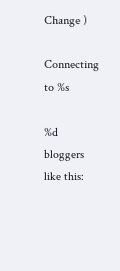Change )

Connecting to %s

%d bloggers like this: